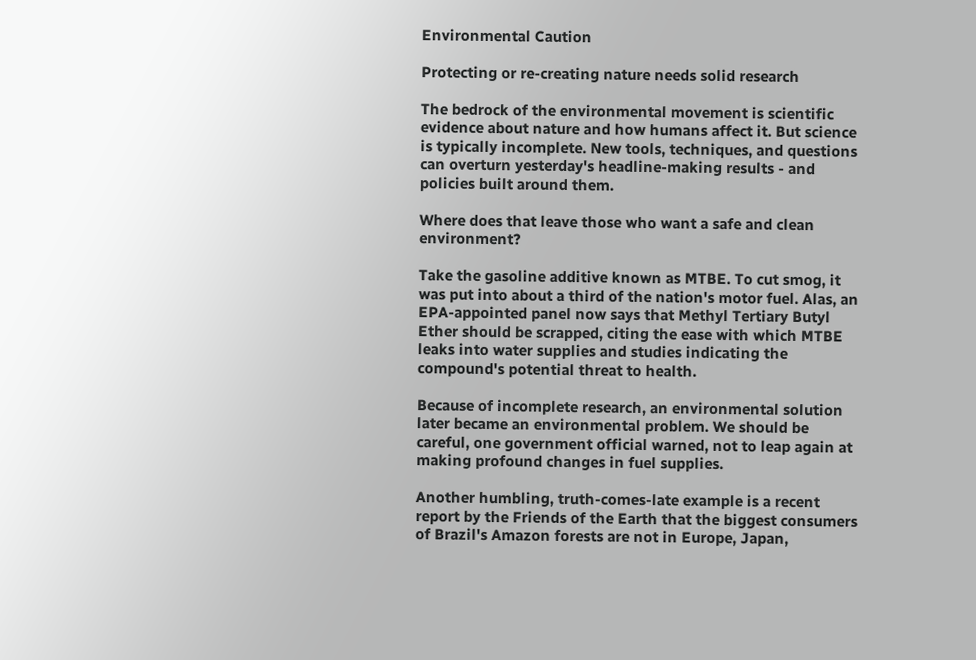Environmental Caution

Protecting or re-creating nature needs solid research

The bedrock of the environmental movement is scientific evidence about nature and how humans affect it. But science is typically incomplete. New tools, techniques, and questions can overturn yesterday's headline-making results - and policies built around them.

Where does that leave those who want a safe and clean environment?

Take the gasoline additive known as MTBE. To cut smog, it was put into about a third of the nation's motor fuel. Alas, an EPA-appointed panel now says that Methyl Tertiary Butyl Ether should be scrapped, citing the ease with which MTBE leaks into water supplies and studies indicating the compound's potential threat to health.

Because of incomplete research, an environmental solution later became an environmental problem. We should be careful, one government official warned, not to leap again at making profound changes in fuel supplies.

Another humbling, truth-comes-late example is a recent report by the Friends of the Earth that the biggest consumers of Brazil's Amazon forests are not in Europe, Japan,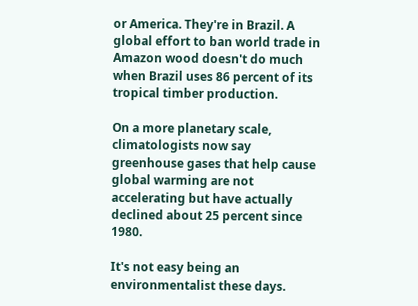or America. They're in Brazil. A global effort to ban world trade in Amazon wood doesn't do much when Brazil uses 86 percent of its tropical timber production.

On a more planetary scale, climatologists now say greenhouse gases that help cause global warming are not accelerating but have actually declined about 25 percent since 1980.

It's not easy being an environmentalist these days.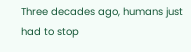Three decades ago, humans just had to stop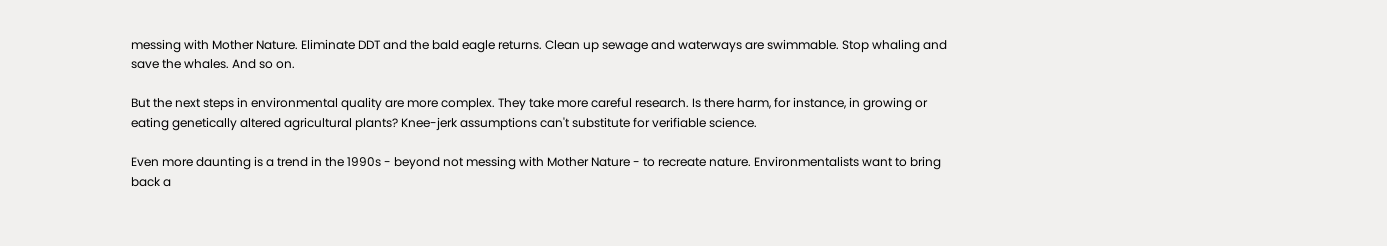messing with Mother Nature. Eliminate DDT and the bald eagle returns. Clean up sewage and waterways are swimmable. Stop whaling and save the whales. And so on.

But the next steps in environmental quality are more complex. They take more careful research. Is there harm, for instance, in growing or eating genetically altered agricultural plants? Knee-jerk assumptions can't substitute for verifiable science.

Even more daunting is a trend in the 1990s - beyond not messing with Mother Nature - to recreate nature. Environmentalists want to bring back a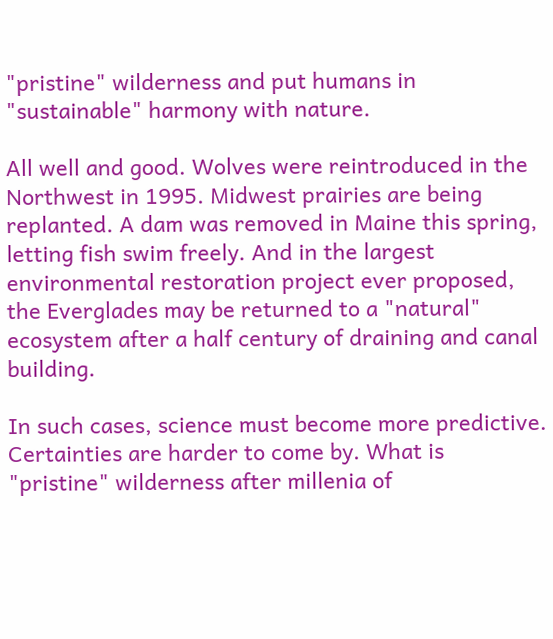"pristine" wilderness and put humans in "sustainable" harmony with nature.

All well and good. Wolves were reintroduced in the Northwest in 1995. Midwest prairies are being replanted. A dam was removed in Maine this spring, letting fish swim freely. And in the largest environmental restoration project ever proposed, the Everglades may be returned to a "natural" ecosystem after a half century of draining and canal building.

In such cases, science must become more predictive. Certainties are harder to come by. What is "pristine" wilderness after millenia of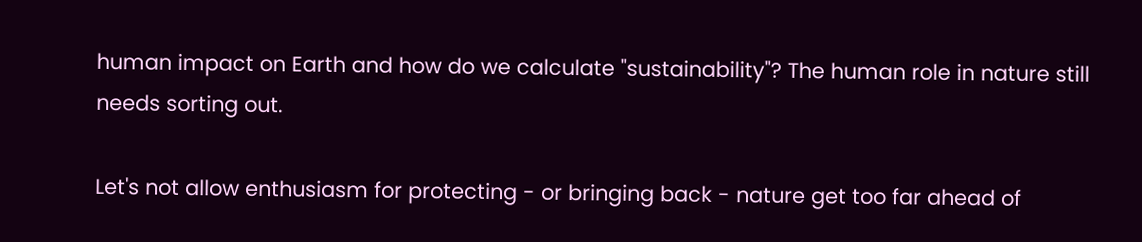human impact on Earth and how do we calculate "sustainability"? The human role in nature still needs sorting out.

Let's not allow enthusiasm for protecting - or bringing back - nature get too far ahead of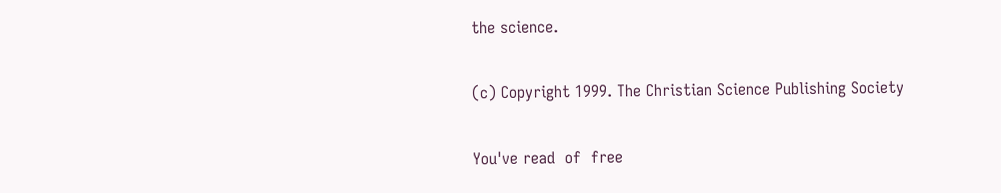the science.

(c) Copyright 1999. The Christian Science Publishing Society

You've read  of  free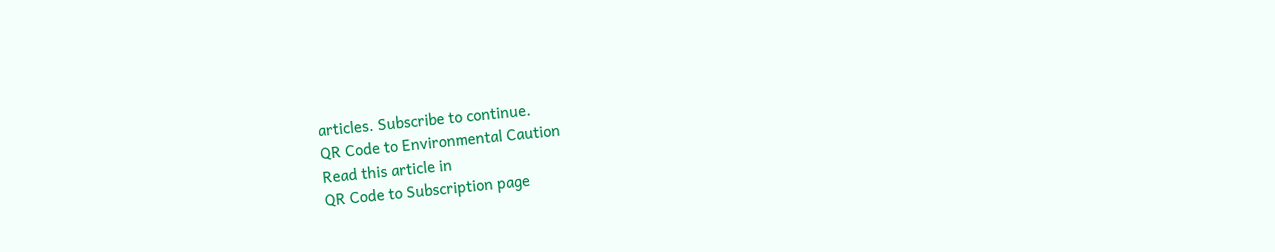articles. Subscribe to continue.
QR Code to Environmental Caution
Read this article in
QR Code to Subscription page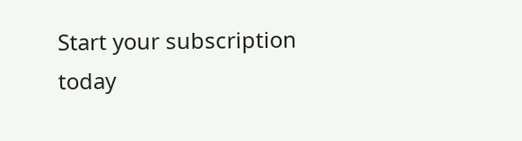Start your subscription today